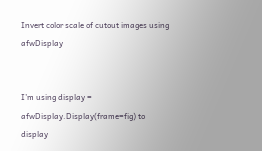Invert color scale of cutout images using afwDisplay


I’m using display = afwDisplay.Display(frame=fig) to display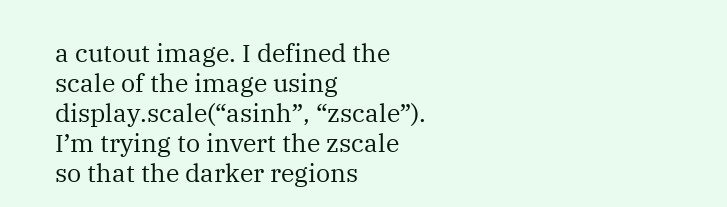a cutout image. I defined the scale of the image using display.scale(“asinh”, “zscale”). I’m trying to invert the zscale so that the darker regions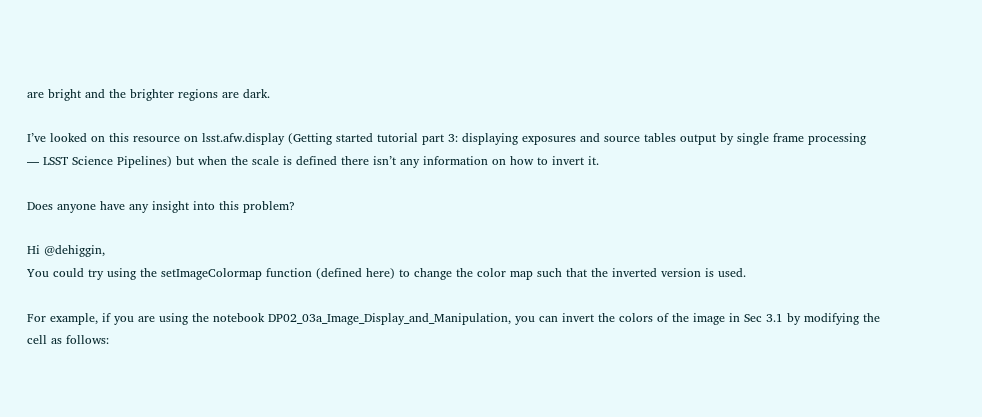are bright and the brighter regions are dark.

I’ve looked on this resource on lsst.afw.display (Getting started tutorial part 3: displaying exposures and source tables output by single frame processing — LSST Science Pipelines) but when the scale is defined there isn’t any information on how to invert it.

Does anyone have any insight into this problem?

Hi @dehiggin,
You could try using the setImageColormap function (defined here) to change the color map such that the inverted version is used.

For example, if you are using the notebook DP02_03a_Image_Display_and_Manipulation, you can invert the colors of the image in Sec 3.1 by modifying the cell as follows: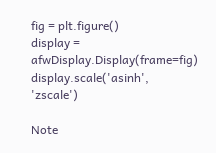fig = plt.figure()
display = afwDisplay.Display(frame=fig)
display.scale('asinh', 'zscale')

Note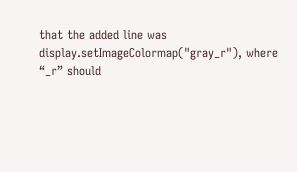that the added line was display.setImageColormap("gray_r"), where “_r” should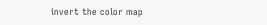invert the color map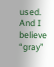used. And I believe “gray”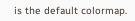is the default colormap.